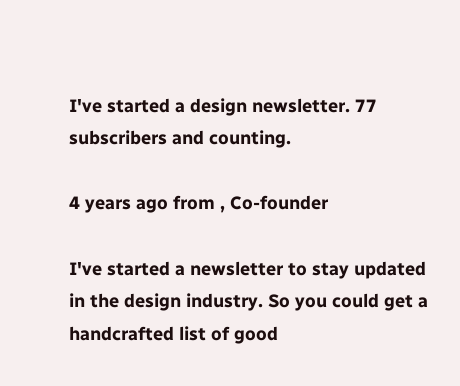I've started a design newsletter. 77 subscribers and counting.

4 years ago from , Co-founder

I've started a newsletter to stay updated in the design industry. So you could get a handcrafted list of good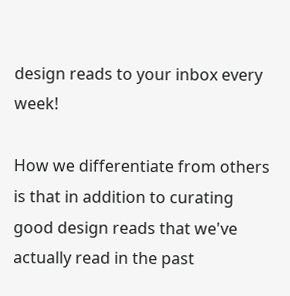design reads to your inbox every week!

How we differentiate from others is that in addition to curating good design reads that we've actually read in the past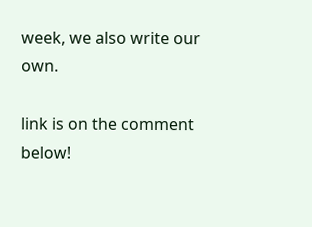week, we also write our own.

link is on the comment below!